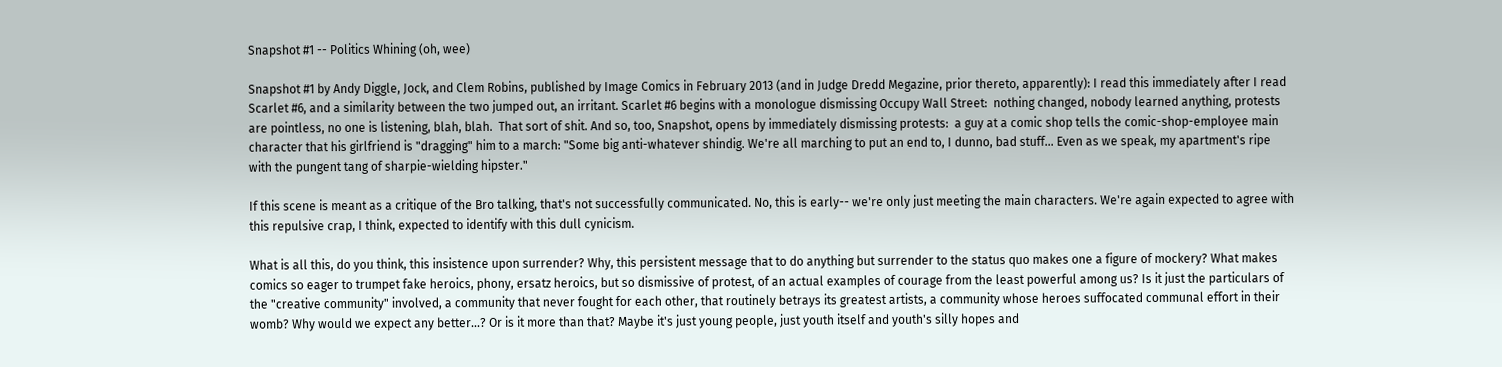Snapshot #1 -- Politics Whining (oh, wee)

Snapshot #1 by Andy Diggle, Jock, and Clem Robins, published by Image Comics in February 2013 (and in Judge Dredd Megazine, prior thereto, apparently): I read this immediately after I read Scarlet #6, and a similarity between the two jumped out, an irritant. Scarlet #6 begins with a monologue dismissing Occupy Wall Street:  nothing changed, nobody learned anything, protests are pointless, no one is listening, blah, blah.  That sort of shit. And so, too, Snapshot, opens by immediately dismissing protests:  a guy at a comic shop tells the comic-shop-employee main character that his girlfriend is "dragging" him to a march: "Some big anti-whatever shindig. We're all marching to put an end to, I dunno, bad stuff... Even as we speak, my apartment's ripe with the pungent tang of sharpie-wielding hipster."

If this scene is meant as a critique of the Bro talking, that's not successfully communicated. No, this is early-- we're only just meeting the main characters. We're again expected to agree with this repulsive crap, I think, expected to identify with this dull cynicism.

What is all this, do you think, this insistence upon surrender? Why, this persistent message that to do anything but surrender to the status quo makes one a figure of mockery? What makes comics so eager to trumpet fake heroics, phony, ersatz heroics, but so dismissive of protest, of an actual examples of courage from the least powerful among us? Is it just the particulars of the "creative community" involved, a community that never fought for each other, that routinely betrays its greatest artists, a community whose heroes suffocated communal effort in their womb? Why would we expect any better...? Or is it more than that? Maybe it's just young people, just youth itself and youth's silly hopes and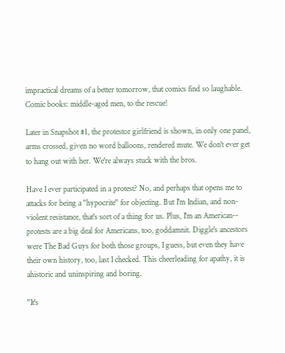impractical dreams of a better tomorrow, that comics find so laughable. Comic books: middle-aged men, to the rescue!

Later in Snapshot #1, the protestor girlfriend is shown, in only one panel, arms crossed, given no word balloons, rendered mute. We don't ever get to hang out with her. We're always stuck with the bros.

Have I ever participated in a protest? No, and perhaps that opens me to attacks for being a "hypocrite" for objecting. But I'm Indian, and non-violent resistance, that's sort of a thing for us. Plus, I'm an American-- protests are a big deal for Americans, too, goddamnit. Diggle's ancestors were The Bad Guys for both those groups, I guess, but even they have their own history, too, last I checked. This cheerleading for apathy, it is ahistoric and uninspiring and boring.

"It's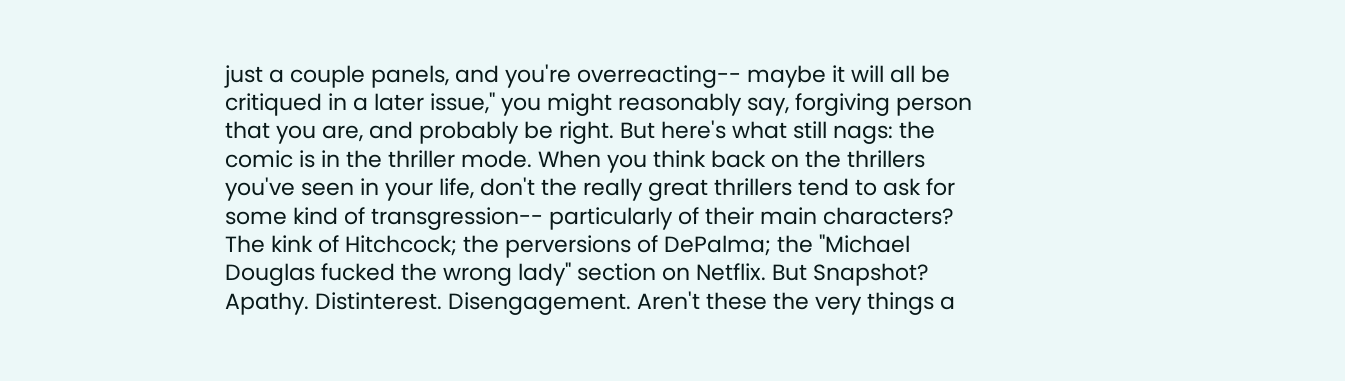just a couple panels, and you're overreacting-- maybe it will all be critiqued in a later issue," you might reasonably say, forgiving person that you are, and probably be right. But here's what still nags: the comic is in the thriller mode. When you think back on the thrillers you've seen in your life, don't the really great thrillers tend to ask for some kind of transgression-- particularly of their main characters? The kink of Hitchcock; the perversions of DePalma; the "Michael Douglas fucked the wrong lady" section on Netflix. But Snapshot? Apathy. Distinterest. Disengagement. Aren't these the very things a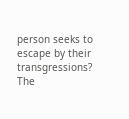person seeks to escape by their transgressions? The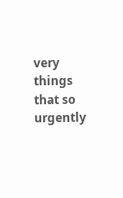very things that so urgently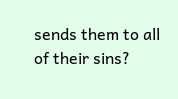sends them to all of their sins?